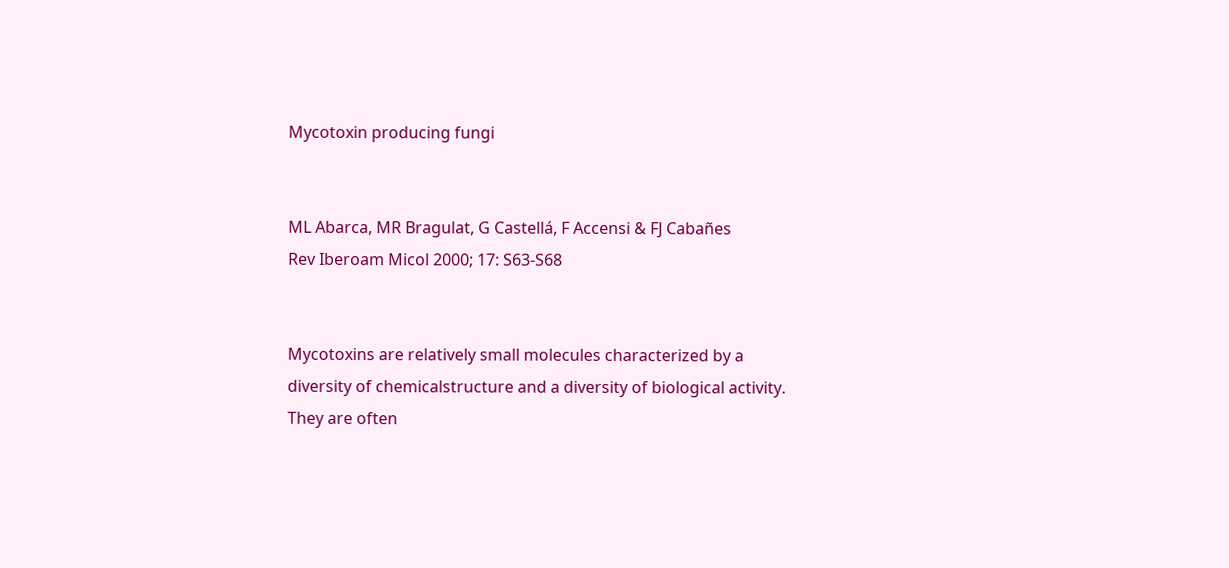Mycotoxin producing fungi


ML Abarca, MR Bragulat, G Castellá, F Accensi & FJ Cabañes
Rev Iberoam Micol 2000; 17: S63-S68


Mycotoxins are relatively small molecules characterized by a diversity of chemicalstructure and a diversity of biological activity. They are often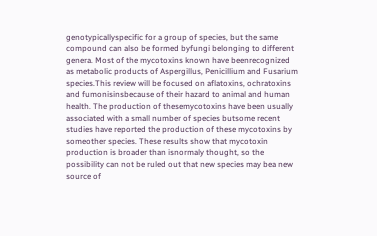genotypicallyspecific for a group of species, but the same compound can also be formed byfungi belonging to different genera. Most of the mycotoxins known have beenrecognized as metabolic products of Aspergillus, Penicillium and Fusarium species.This review will be focused on aflatoxins, ochratoxins and fumonisinsbecause of their hazard to animal and human health. The production of thesemycotoxins have been usually associated with a small number of species butsome recent studies have reported the production of these mycotoxins by someother species. These results show that mycotoxin production is broader than isnormaly thought, so the possibility can not be ruled out that new species may bea new source of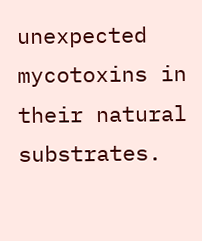unexpected mycotoxins in their natural substrates.